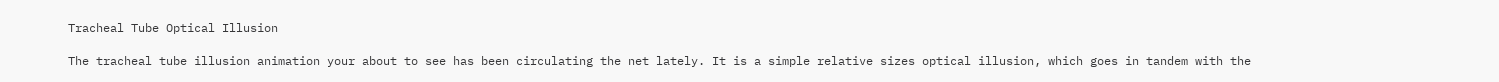Tracheal Tube Optical Illusion

The tracheal tube illusion animation your about to see has been circulating the net lately. It is a simple relative sizes optical illusion, which goes in tandem with the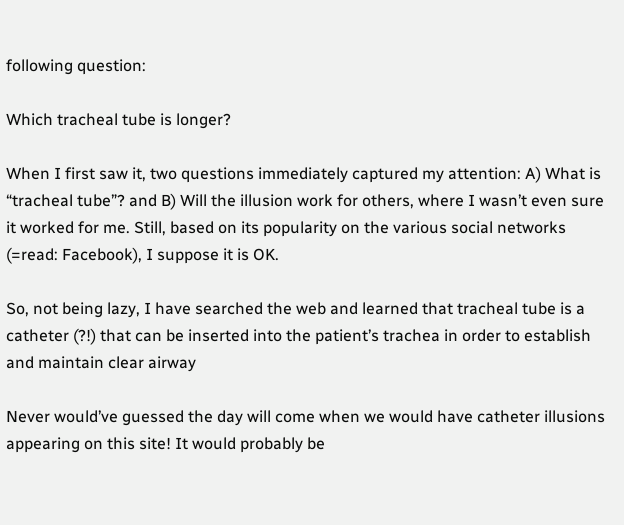following question:

Which tracheal tube is longer?

When I first saw it, two questions immediately captured my attention: A) What is “tracheal tube”? and B) Will the illusion work for others, where I wasn’t even sure it worked for me. Still, based on its popularity on the various social networks (=read: Facebook), I suppose it is OK.

So, not being lazy, I have searched the web and learned that tracheal tube is a catheter (?!) that can be inserted into the patient’s trachea in order to establish and maintain clear airway

Never would’ve guessed the day will come when we would have catheter illusions appearing on this site! It would probably be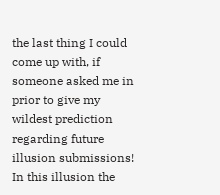the last thing I could come up with, if someone asked me in prior to give my wildest prediction regarding future illusion submissions! In this illusion the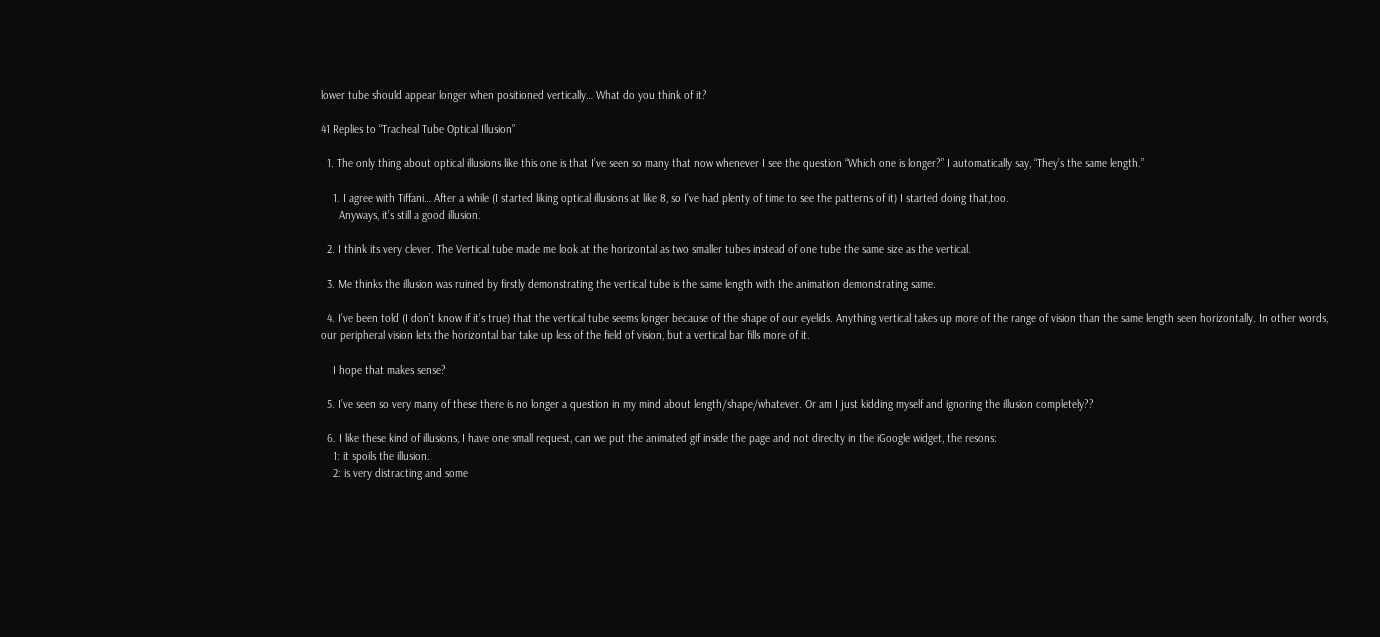lower tube should appear longer when positioned vertically… What do you think of it?

41 Replies to “Tracheal Tube Optical Illusion”

  1. The only thing about optical illusions like this one is that I’ve seen so many that now whenever I see the question “Which one is longer?” I automatically say, “They’s the same length.”

    1. I agree with Tiffani… After a while (I started liking optical illusions at like 8, so I’ve had plenty of time to see the patterns of it) I started doing that,too.
      Anyways, it’s still a good illusion.

  2. I think its very clever. The Vertical tube made me look at the horizontal as two smaller tubes instead of one tube the same size as the vertical.

  3. Me thinks the illusion was ruined by firstly demonstrating the vertical tube is the same length with the animation demonstrating same.

  4. I’ve been told (I don’t know if it’s true) that the vertical tube seems longer because of the shape of our eyelids. Anything vertical takes up more of the range of vision than the same length seen horizontally. In other words, our peripheral vision lets the horizontal bar take up less of the field of vision, but a vertical bar fills more of it.

    I hope that makes sense?

  5. I’ve seen so very many of these there is no longer a question in my mind about length/shape/whatever. Or am I just kidding myself and ignoring the illusion completely??

  6. I like these kind of illusions, I have one small request, can we put the animated gif inside the page and not direclty in the iGoogle widget, the resons:
    1: it spoils the illusion.
    2: is very distracting and some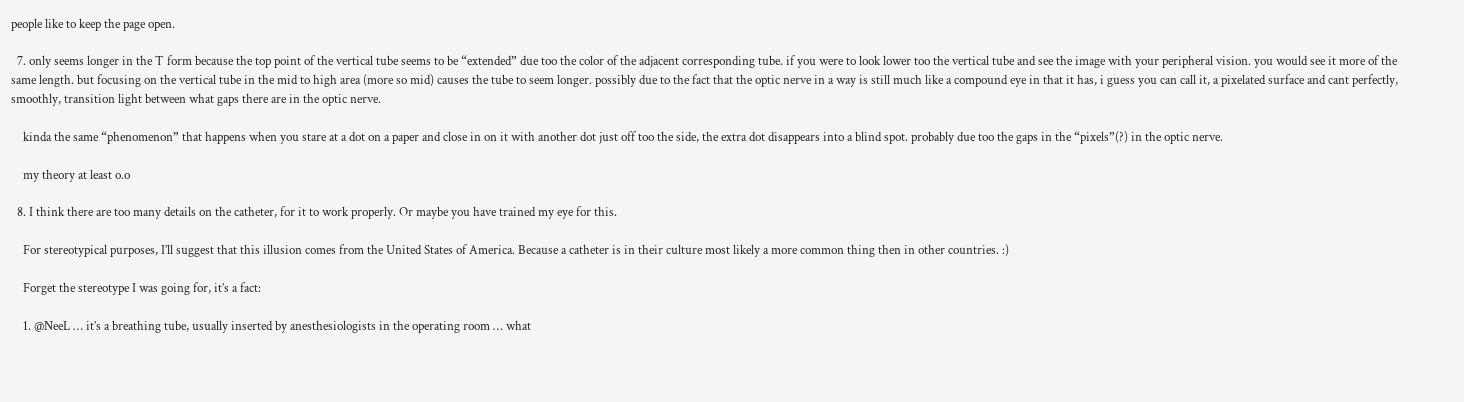people like to keep the page open.

  7. only seems longer in the T form because the top point of the vertical tube seems to be “extended” due too the color of the adjacent corresponding tube. if you were to look lower too the vertical tube and see the image with your peripheral vision. you would see it more of the same length. but focusing on the vertical tube in the mid to high area (more so mid) causes the tube to seem longer. possibly due to the fact that the optic nerve in a way is still much like a compound eye in that it has, i guess you can call it, a pixelated surface and cant perfectly, smoothly, transition light between what gaps there are in the optic nerve.

    kinda the same “phenomenon” that happens when you stare at a dot on a paper and close in on it with another dot just off too the side, the extra dot disappears into a blind spot. probably due too the gaps in the “pixels”(?) in the optic nerve.

    my theory at least o.o

  8. I think there are too many details on the catheter, for it to work properly. Or maybe you have trained my eye for this.

    For stereotypical purposes, I’ll suggest that this illusion comes from the United States of America. Because a catheter is in their culture most likely a more common thing then in other countries. :)

    Forget the stereotype I was going for, it’s a fact:

    1. @NeeL … it’s a breathing tube, usually inserted by anesthesiologists in the operating room … what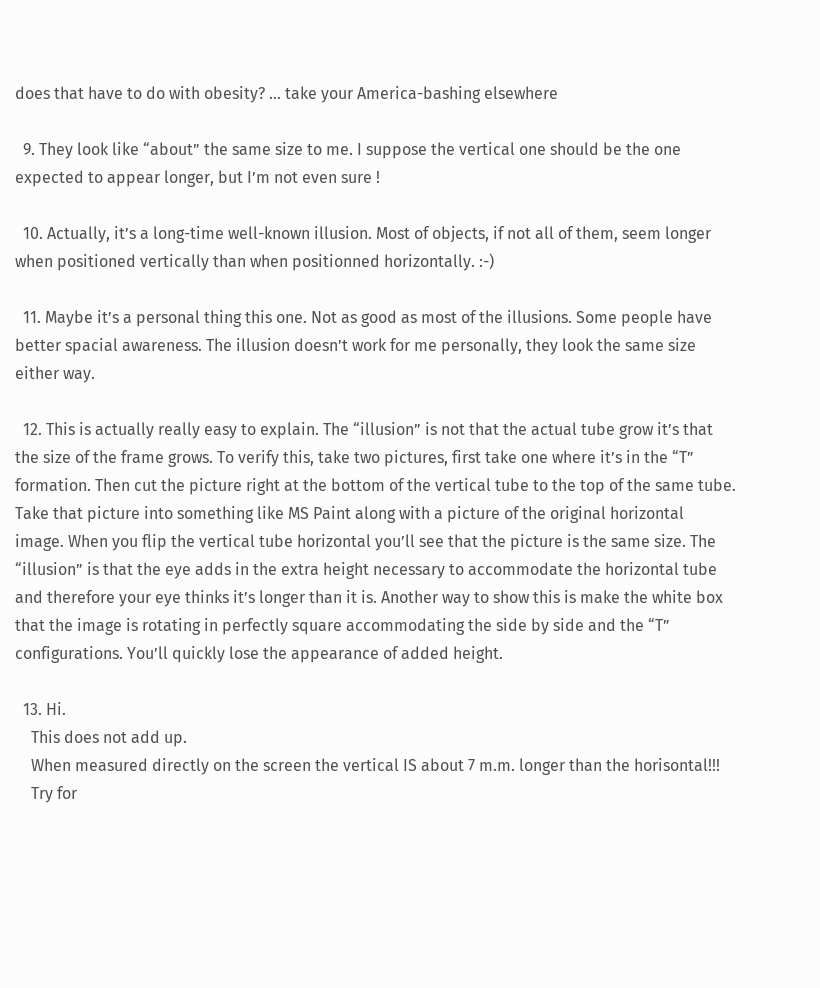does that have to do with obesity? … take your America-bashing elsewhere

  9. They look like “about” the same size to me. I suppose the vertical one should be the one expected to appear longer, but I’m not even sure !

  10. Actually, it’s a long-time well-known illusion. Most of objects, if not all of them, seem longer when positioned vertically than when positionned horizontally. :-)

  11. Maybe it’s a personal thing this one. Not as good as most of the illusions. Some people have better spacial awareness. The illusion doesn’t work for me personally, they look the same size either way.

  12. This is actually really easy to explain. The “illusion” is not that the actual tube grow it’s that the size of the frame grows. To verify this, take two pictures, first take one where it’s in the “T” formation. Then cut the picture right at the bottom of the vertical tube to the top of the same tube. Take that picture into something like MS Paint along with a picture of the original horizontal image. When you flip the vertical tube horizontal you’ll see that the picture is the same size. The “illusion” is that the eye adds in the extra height necessary to accommodate the horizontal tube and therefore your eye thinks it’s longer than it is. Another way to show this is make the white box that the image is rotating in perfectly square accommodating the side by side and the “T” configurations. You’ll quickly lose the appearance of added height.

  13. Hi.
    This does not add up.
    When measured directly on the screen the vertical IS about 7 m.m. longer than the horisontal!!!
    Try for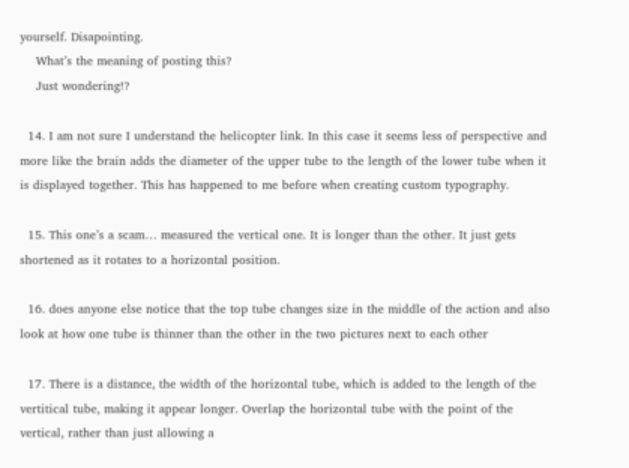yourself. Disapointing.
    What’s the meaning of posting this?
    Just wondering!?

  14. I am not sure I understand the helicopter link. In this case it seems less of perspective and more like the brain adds the diameter of the upper tube to the length of the lower tube when it is displayed together. This has happened to me before when creating custom typography.

  15. This one’s a scam… measured the vertical one. It is longer than the other. It just gets shortened as it rotates to a horizontal position.

  16. does anyone else notice that the top tube changes size in the middle of the action and also look at how one tube is thinner than the other in the two pictures next to each other

  17. There is a distance, the width of the horizontal tube, which is added to the length of the vertitical tube, making it appear longer. Overlap the horizontal tube with the point of the vertical, rather than just allowing a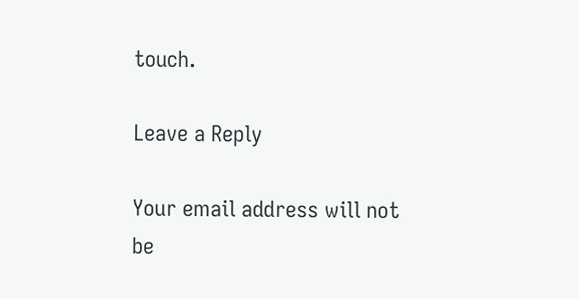touch.

Leave a Reply

Your email address will not be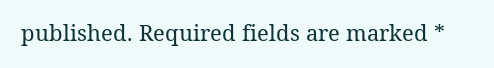published. Required fields are marked *